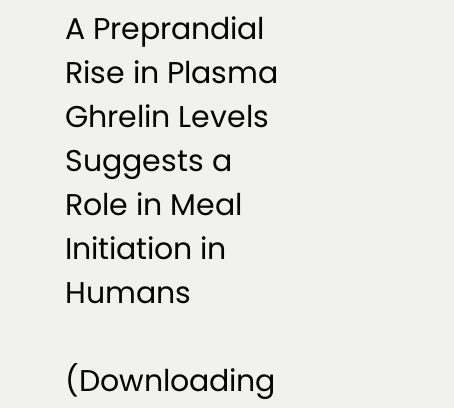A Preprandial Rise in Plasma Ghrelin Levels Suggests a Role in Meal Initiation in Humans

(Downloading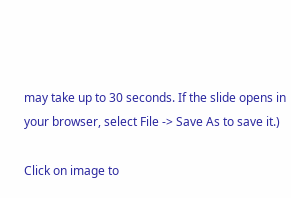may take up to 30 seconds. If the slide opens in your browser, select File -> Save As to save it.)

Click on image to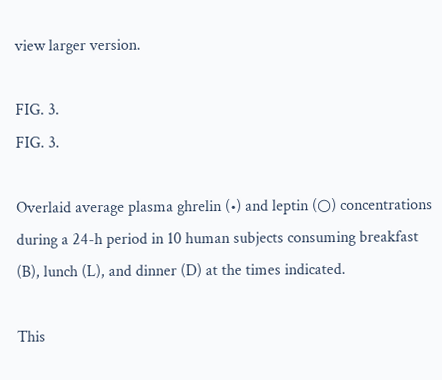view larger version.

FIG. 3.
FIG. 3.

Overlaid average plasma ghrelin (•) and leptin (○) concentrations during a 24-h period in 10 human subjects consuming breakfast (B), lunch (L), and dinner (D) at the times indicated.

This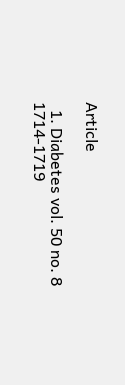Article

  1. Diabetes vol. 50 no. 8 1714-1719